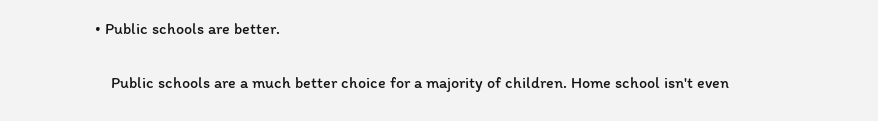• Public schools are better.

    Public schools are a much better choice for a majority of children. Home school isn't even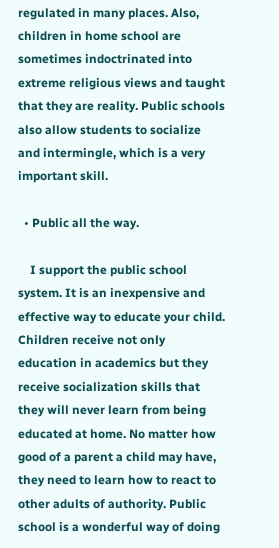regulated in many places. Also, children in home school are sometimes indoctrinated into extreme religious views and taught that they are reality. Public schools also allow students to socialize and intermingle, which is a very important skill.

  • Public all the way.

    I support the public school system. It is an inexpensive and effective way to educate your child. Children receive not only education in academics but they receive socialization skills that they will never learn from being educated at home. No matter how good of a parent a child may have, they need to learn how to react to other adults of authority. Public school is a wonderful way of doing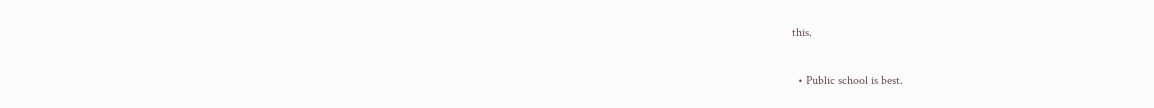this.

  • Public school is best.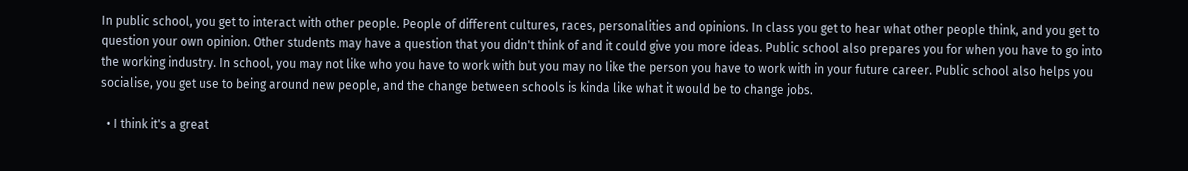In public school, you get to interact with other people. People of different cultures, races, personalities and opinions. In class you get to hear what other people think, and you get to question your own opinion. Other students may have a question that you didn't think of and it could give you more ideas. Public school also prepares you for when you have to go into the working industry. In school, you may not like who you have to work with but you may no like the person you have to work with in your future career. Public school also helps you socialise, you get use to being around new people, and the change between schools is kinda like what it would be to change jobs.

  • I think it's a great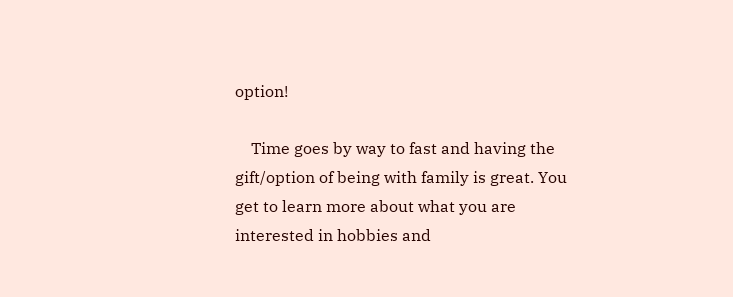option!

    Time goes by way to fast and having the gift/option of being with family is great. You get to learn more about what you are interested in hobbies and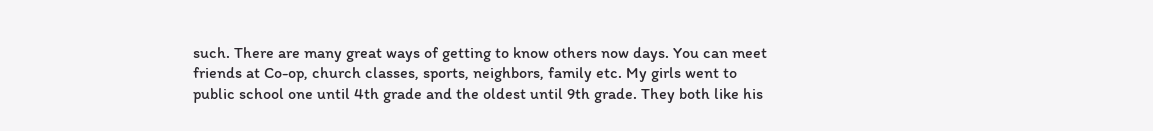such. There are many great ways of getting to know others now days. You can meet friends at Co-op, church classes, sports, neighbors, family etc. My girls went to public school one until 4th grade and the oldest until 9th grade. They both like his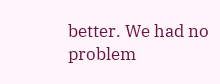better. We had no problem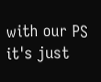with our PS it's just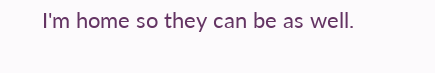I'm home so they can be as well.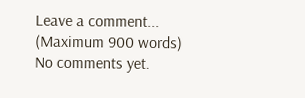Leave a comment...
(Maximum 900 words)
No comments yet.